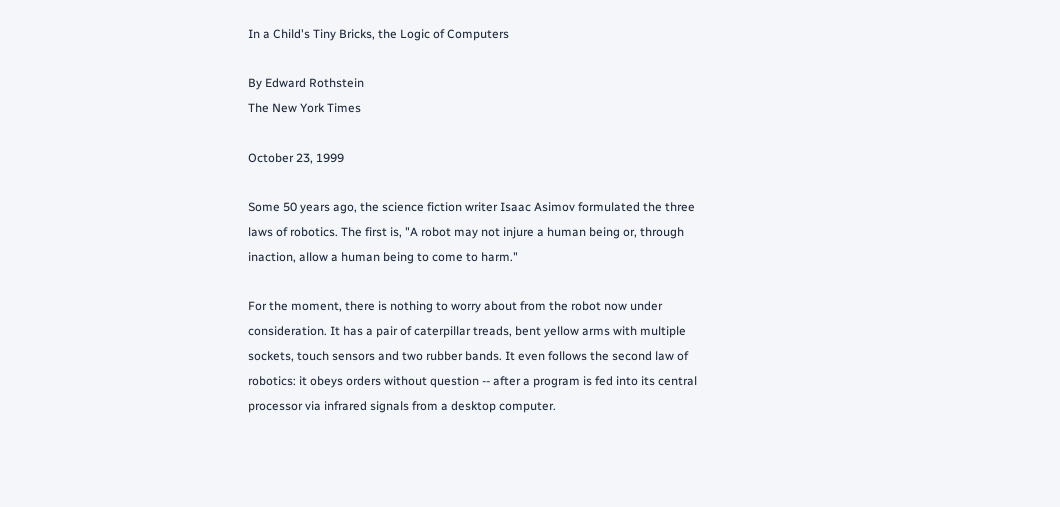In a Child's Tiny Bricks, the Logic of Computers

By Edward Rothstein
The New York Times

October 23, 1999

Some 50 years ago, the science fiction writer Isaac Asimov formulated the three laws of robotics. The first is, "A robot may not injure a human being or, through inaction, allow a human being to come to harm."

For the moment, there is nothing to worry about from the robot now under consideration. It has a pair of caterpillar treads, bent yellow arms with multiple sockets, touch sensors and two rubber bands. It even follows the second law of robotics: it obeys orders without question -- after a program is fed into its central processor via infrared signals from a desktop computer.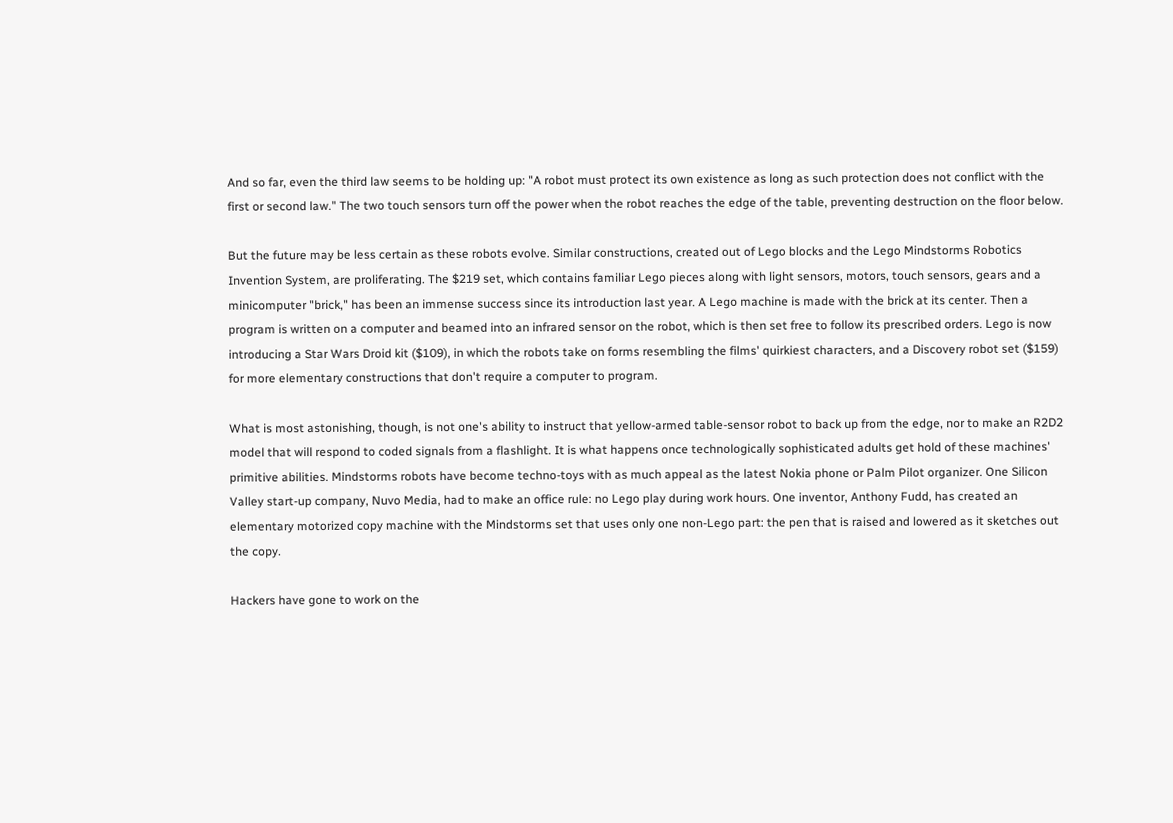And so far, even the third law seems to be holding up: "A robot must protect its own existence as long as such protection does not conflict with the first or second law." The two touch sensors turn off the power when the robot reaches the edge of the table, preventing destruction on the floor below.

But the future may be less certain as these robots evolve. Similar constructions, created out of Lego blocks and the Lego Mindstorms Robotics Invention System, are proliferating. The $219 set, which contains familiar Lego pieces along with light sensors, motors, touch sensors, gears and a minicomputer "brick," has been an immense success since its introduction last year. A Lego machine is made with the brick at its center. Then a program is written on a computer and beamed into an infrared sensor on the robot, which is then set free to follow its prescribed orders. Lego is now introducing a Star Wars Droid kit ($109), in which the robots take on forms resembling the films' quirkiest characters, and a Discovery robot set ($159) for more elementary constructions that don't require a computer to program.

What is most astonishing, though, is not one's ability to instruct that yellow-armed table-sensor robot to back up from the edge, nor to make an R2D2 model that will respond to coded signals from a flashlight. It is what happens once technologically sophisticated adults get hold of these machines' primitive abilities. Mindstorms robots have become techno-toys with as much appeal as the latest Nokia phone or Palm Pilot organizer. One Silicon Valley start-up company, Nuvo Media, had to make an office rule: no Lego play during work hours. One inventor, Anthony Fudd, has created an elementary motorized copy machine with the Mindstorms set that uses only one non-Lego part: the pen that is raised and lowered as it sketches out the copy.

Hackers have gone to work on the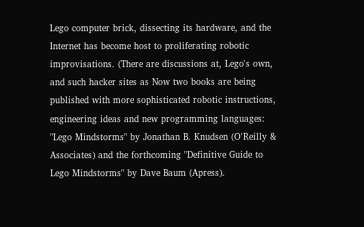Lego computer brick, dissecting its hardware, and the Internet has become host to proliferating robotic improvisations. (There are discussions at, Lego's own, and such hacker sites as Now two books are being published with more sophisticated robotic instructions, engineering ideas and new programming languages: "Lego Mindstorms" by Jonathan B. Knudsen (O'Reilly & Associates) and the forthcoming "Definitive Guide to Lego Mindstorms" by Dave Baum (Apress).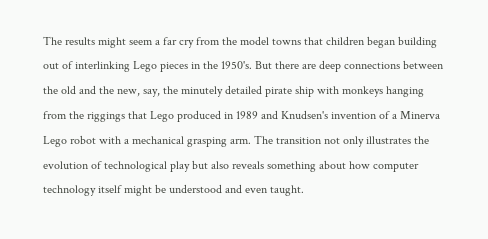The results might seem a far cry from the model towns that children began building out of interlinking Lego pieces in the 1950's. But there are deep connections between the old and the new, say, the minutely detailed pirate ship with monkeys hanging from the riggings that Lego produced in 1989 and Knudsen's invention of a Minerva Lego robot with a mechanical grasping arm. The transition not only illustrates the evolution of technological play but also reveals something about how computer technology itself might be understood and even taught.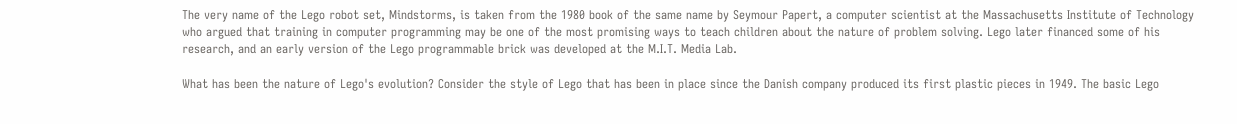The very name of the Lego robot set, Mindstorms, is taken from the 1980 book of the same name by Seymour Papert, a computer scientist at the Massachusetts Institute of Technology who argued that training in computer programming may be one of the most promising ways to teach children about the nature of problem solving. Lego later financed some of his research, and an early version of the Lego programmable brick was developed at the M.I.T. Media Lab.

What has been the nature of Lego's evolution? Consider the style of Lego that has been in place since the Danish company produced its first plastic pieces in 1949. The basic Lego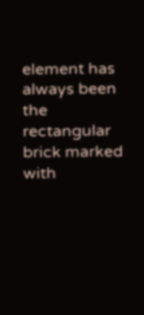element has always been the rectangular brick marked with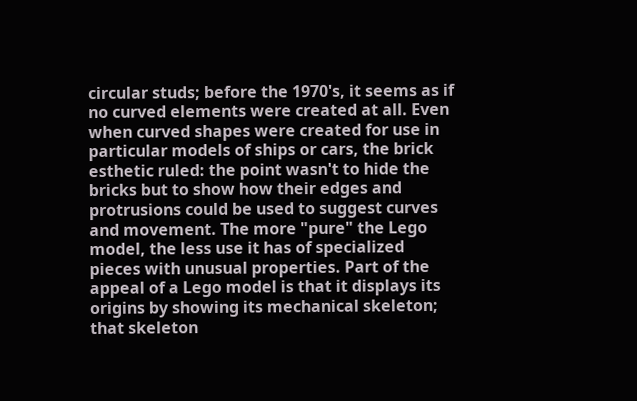circular studs; before the 1970's, it seems as if no curved elements were created at all. Even when curved shapes were created for use in particular models of ships or cars, the brick esthetic ruled: the point wasn't to hide the bricks but to show how their edges and protrusions could be used to suggest curves and movement. The more "pure" the Lego model, the less use it has of specialized pieces with unusual properties. Part of the appeal of a Lego model is that it displays its origins by showing its mechanical skeleton; that skeleton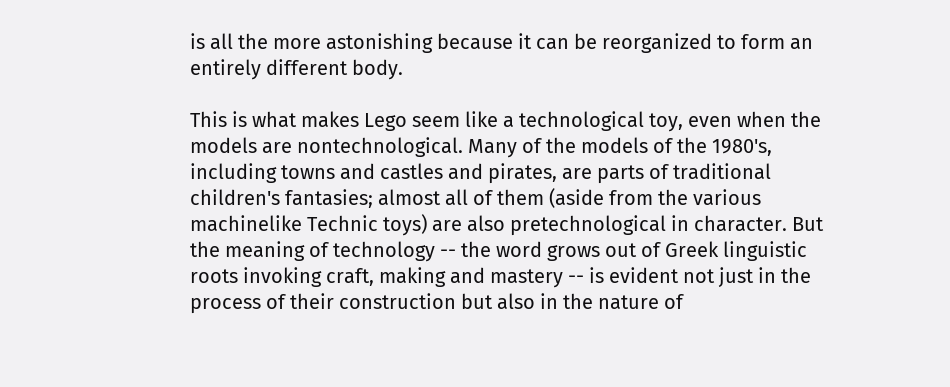is all the more astonishing because it can be reorganized to form an entirely different body.

This is what makes Lego seem like a technological toy, even when the models are nontechnological. Many of the models of the 1980's, including towns and castles and pirates, are parts of traditional children's fantasies; almost all of them (aside from the various machinelike Technic toys) are also pretechnological in character. But the meaning of technology -- the word grows out of Greek linguistic roots invoking craft, making and mastery -- is evident not just in the process of their construction but also in the nature of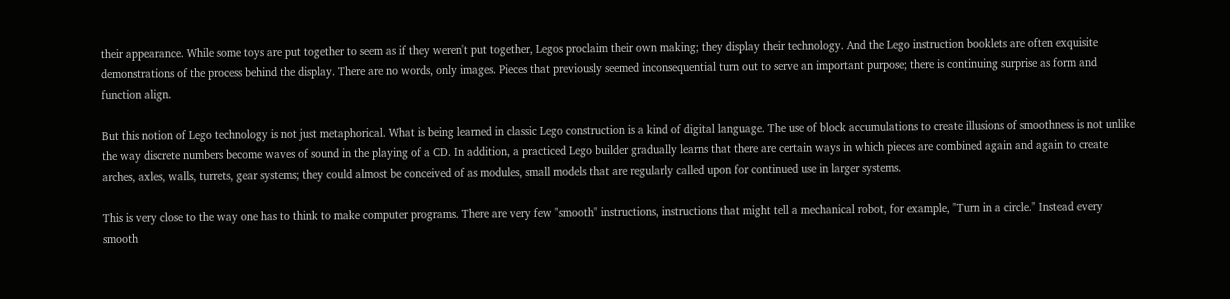their appearance. While some toys are put together to seem as if they weren't put together, Legos proclaim their own making; they display their technology. And the Lego instruction booklets are often exquisite demonstrations of the process behind the display. There are no words, only images. Pieces that previously seemed inconsequential turn out to serve an important purpose; there is continuing surprise as form and function align.

But this notion of Lego technology is not just metaphorical. What is being learned in classic Lego construction is a kind of digital language. The use of block accumulations to create illusions of smoothness is not unlike the way discrete numbers become waves of sound in the playing of a CD. In addition, a practiced Lego builder gradually learns that there are certain ways in which pieces are combined again and again to create arches, axles, walls, turrets, gear systems; they could almost be conceived of as modules, small models that are regularly called upon for continued use in larger systems.

This is very close to the way one has to think to make computer programs. There are very few "smooth" instructions, instructions that might tell a mechanical robot, for example, "Turn in a circle." Instead every smooth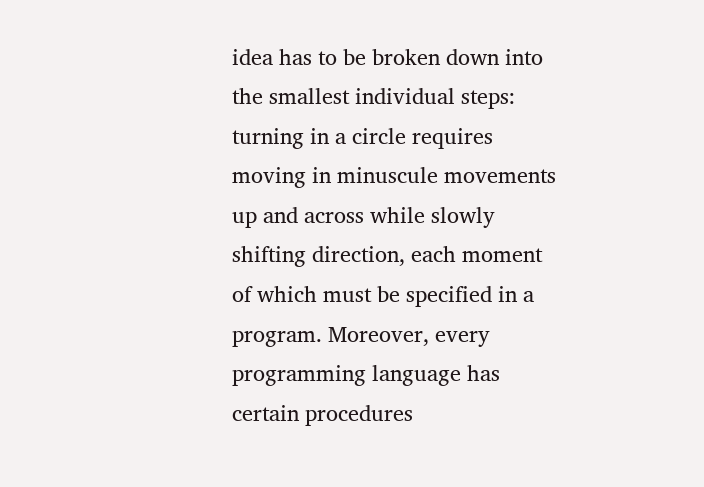idea has to be broken down into the smallest individual steps: turning in a circle requires moving in minuscule movements up and across while slowly shifting direction, each moment of which must be specified in a program. Moreover, every programming language has certain procedures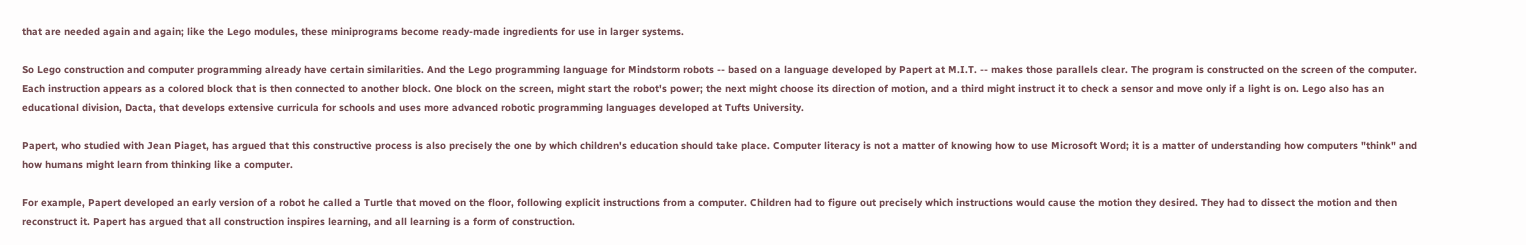that are needed again and again; like the Lego modules, these miniprograms become ready-made ingredients for use in larger systems.

So Lego construction and computer programming already have certain similarities. And the Lego programming language for Mindstorm robots -- based on a language developed by Papert at M.I.T. -- makes those parallels clear. The program is constructed on the screen of the computer. Each instruction appears as a colored block that is then connected to another block. One block on the screen, might start the robot's power; the next might choose its direction of motion, and a third might instruct it to check a sensor and move only if a light is on. Lego also has an educational division, Dacta, that develops extensive curricula for schools and uses more advanced robotic programming languages developed at Tufts University.

Papert, who studied with Jean Piaget, has argued that this constructive process is also precisely the one by which children's education should take place. Computer literacy is not a matter of knowing how to use Microsoft Word; it is a matter of understanding how computers "think" and how humans might learn from thinking like a computer.

For example, Papert developed an early version of a robot he called a Turtle that moved on the floor, following explicit instructions from a computer. Children had to figure out precisely which instructions would cause the motion they desired. They had to dissect the motion and then reconstruct it. Papert has argued that all construction inspires learning, and all learning is a form of construction.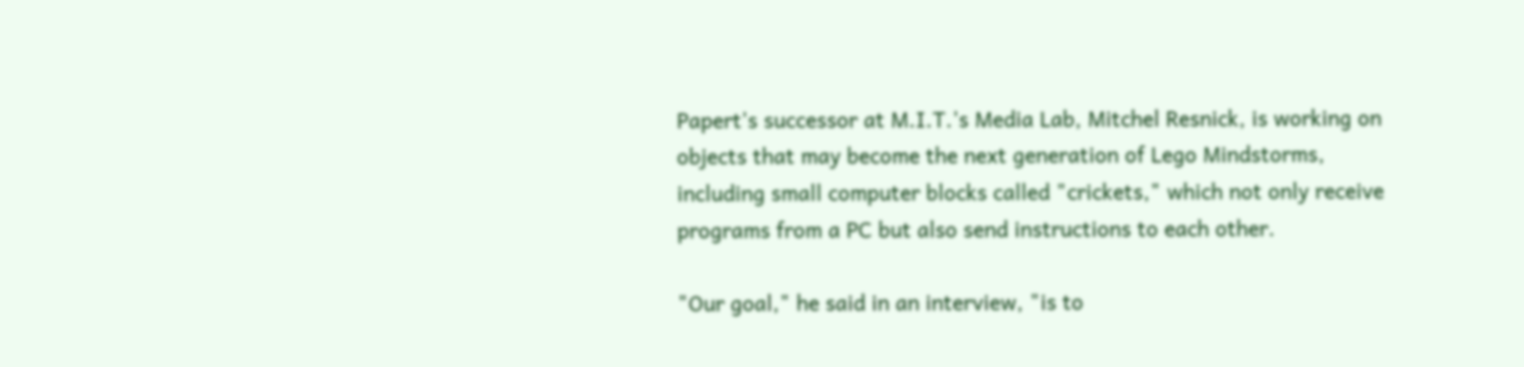Papert's successor at M.I.T.'s Media Lab, Mitchel Resnick, is working on objects that may become the next generation of Lego Mindstorms, including small computer blocks called "crickets," which not only receive programs from a PC but also send instructions to each other.

"Our goal," he said in an interview, "is to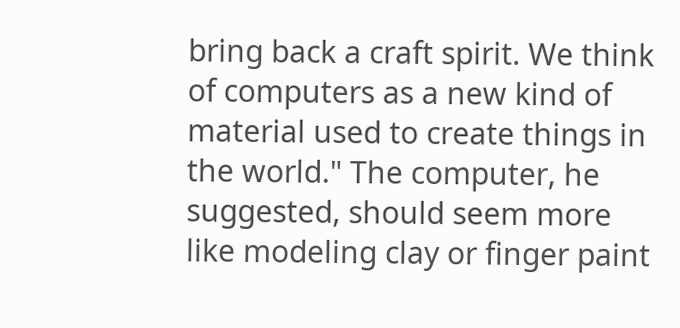bring back a craft spirit. We think of computers as a new kind of material used to create things in the world." The computer, he suggested, should seem more like modeling clay or finger paint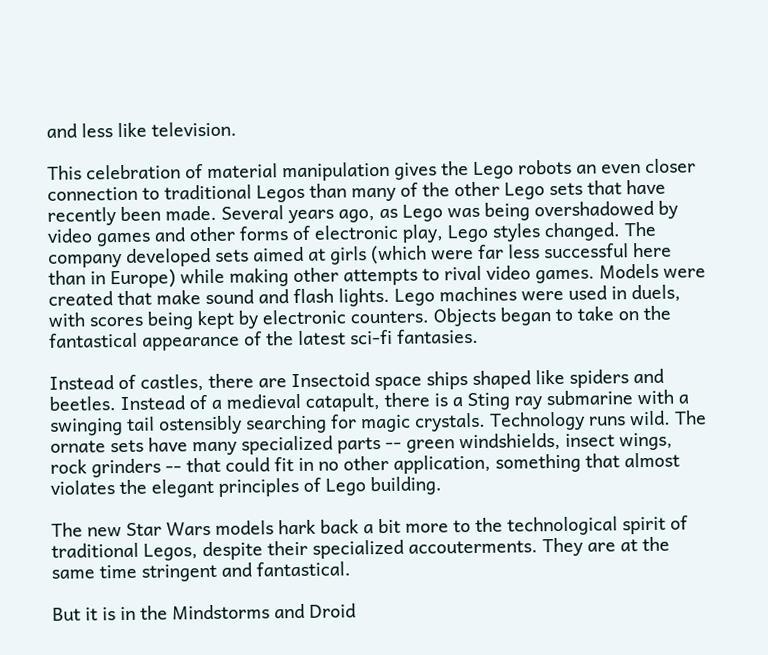and less like television.

This celebration of material manipulation gives the Lego robots an even closer connection to traditional Legos than many of the other Lego sets that have recently been made. Several years ago, as Lego was being overshadowed by video games and other forms of electronic play, Lego styles changed. The company developed sets aimed at girls (which were far less successful here than in Europe) while making other attempts to rival video games. Models were created that make sound and flash lights. Lego machines were used in duels, with scores being kept by electronic counters. Objects began to take on the fantastical appearance of the latest sci-fi fantasies.

Instead of castles, there are Insectoid space ships shaped like spiders and beetles. Instead of a medieval catapult, there is a Sting ray submarine with a swinging tail ostensibly searching for magic crystals. Technology runs wild. The ornate sets have many specialized parts -- green windshields, insect wings, rock grinders -- that could fit in no other application, something that almost violates the elegant principles of Lego building.

The new Star Wars models hark back a bit more to the technological spirit of traditional Legos, despite their specialized accouterments. They are at the same time stringent and fantastical.

But it is in the Mindstorms and Droid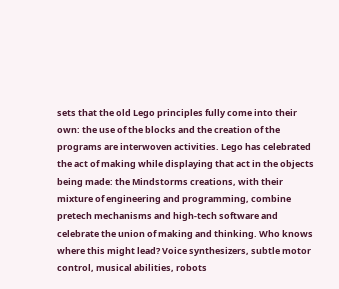sets that the old Lego principles fully come into their own: the use of the blocks and the creation of the programs are interwoven activities. Lego has celebrated the act of making while displaying that act in the objects being made: the Mindstorms creations, with their mixture of engineering and programming, combine pretech mechanisms and high-tech software and celebrate the union of making and thinking. Who knows where this might lead? Voice synthesizers, subtle motor control, musical abilities, robots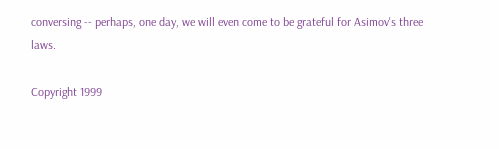conversing -- perhaps, one day, we will even come to be grateful for Asimov's three laws.

Copyright 1999